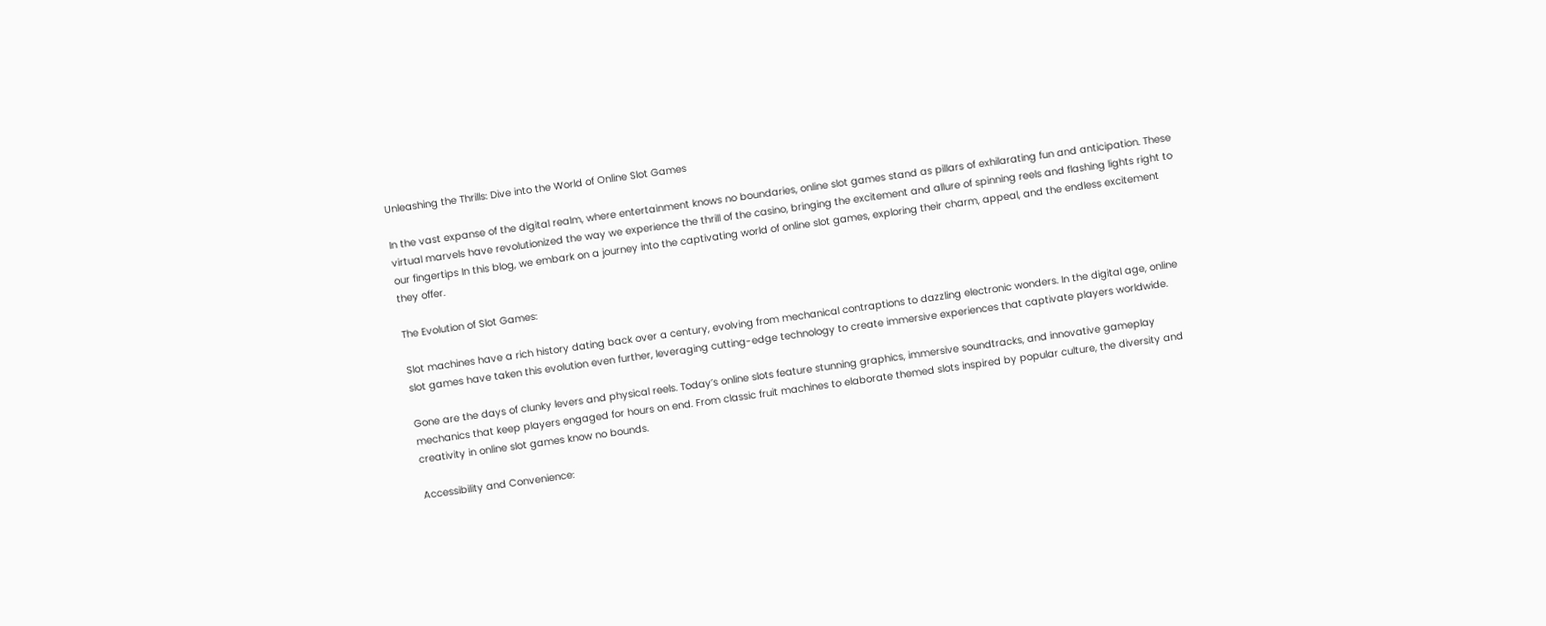Unleashing the Thrills: Dive into the World of Online Slot Games

In the vast expanse of the digital realm, where entertainment knows no boundaries, online slot games stand as pillars of exhilarating fun and anticipation. These virtual marvels have revolutionized the way we experience the thrill of the casino, bringing the excitement and allure of spinning reels and flashing lights right to our fingertips In this blog, we embark on a journey into the captivating world of online slot games, exploring their charm, appeal, and the endless excitement they offer.

The Evolution of Slot Games:

Slot machines have a rich history dating back over a century, evolving from mechanical contraptions to dazzling electronic wonders. In the digital age, online slot games have taken this evolution even further, leveraging cutting-edge technology to create immersive experiences that captivate players worldwide.

Gone are the days of clunky levers and physical reels. Today’s online slots feature stunning graphics, immersive soundtracks, and innovative gameplay mechanics that keep players engaged for hours on end. From classic fruit machines to elaborate themed slots inspired by popular culture, the diversity and creativity in online slot games know no bounds.

Accessibility and Convenience: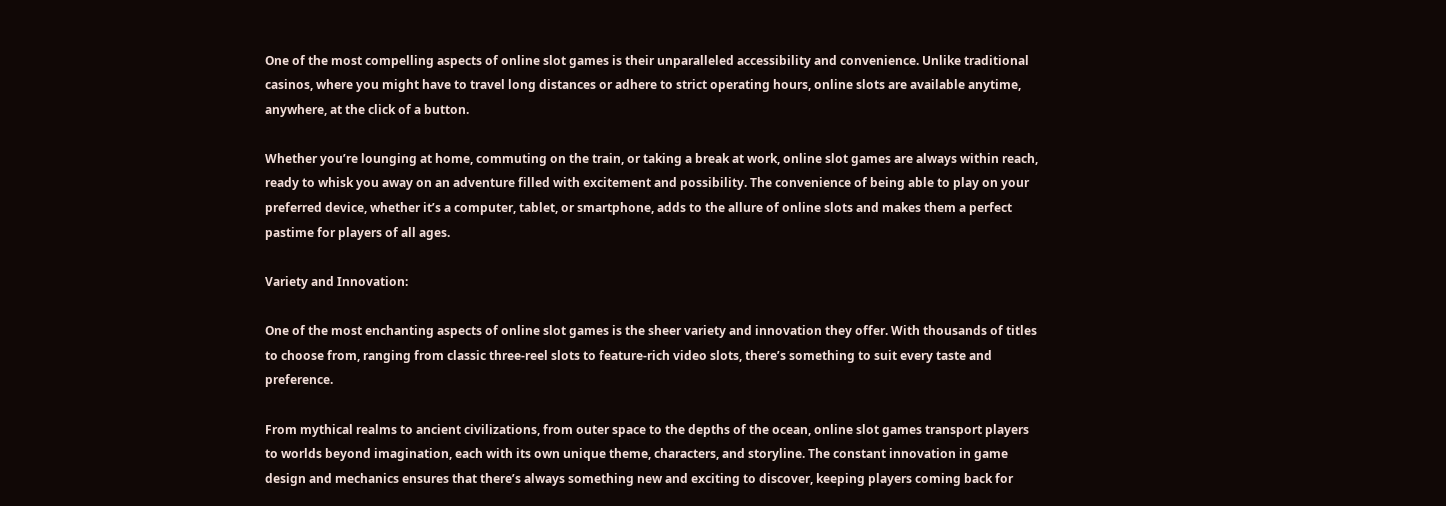One of the most compelling aspects of online slot games is their unparalleled accessibility and convenience. Unlike traditional casinos, where you might have to travel long distances or adhere to strict operating hours, online slots are available anytime, anywhere, at the click of a button.

Whether you’re lounging at home, commuting on the train, or taking a break at work, online slot games are always within reach, ready to whisk you away on an adventure filled with excitement and possibility. The convenience of being able to play on your preferred device, whether it’s a computer, tablet, or smartphone, adds to the allure of online slots and makes them a perfect pastime for players of all ages.

Variety and Innovation:

One of the most enchanting aspects of online slot games is the sheer variety and innovation they offer. With thousands of titles to choose from, ranging from classic three-reel slots to feature-rich video slots, there’s something to suit every taste and preference.

From mythical realms to ancient civilizations, from outer space to the depths of the ocean, online slot games transport players to worlds beyond imagination, each with its own unique theme, characters, and storyline. The constant innovation in game design and mechanics ensures that there’s always something new and exciting to discover, keeping players coming back for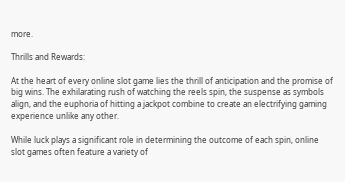more.

Thrills and Rewards:

At the heart of every online slot game lies the thrill of anticipation and the promise of big wins. The exhilarating rush of watching the reels spin, the suspense as symbols align, and the euphoria of hitting a jackpot combine to create an electrifying gaming experience unlike any other.

While luck plays a significant role in determining the outcome of each spin, online slot games often feature a variety of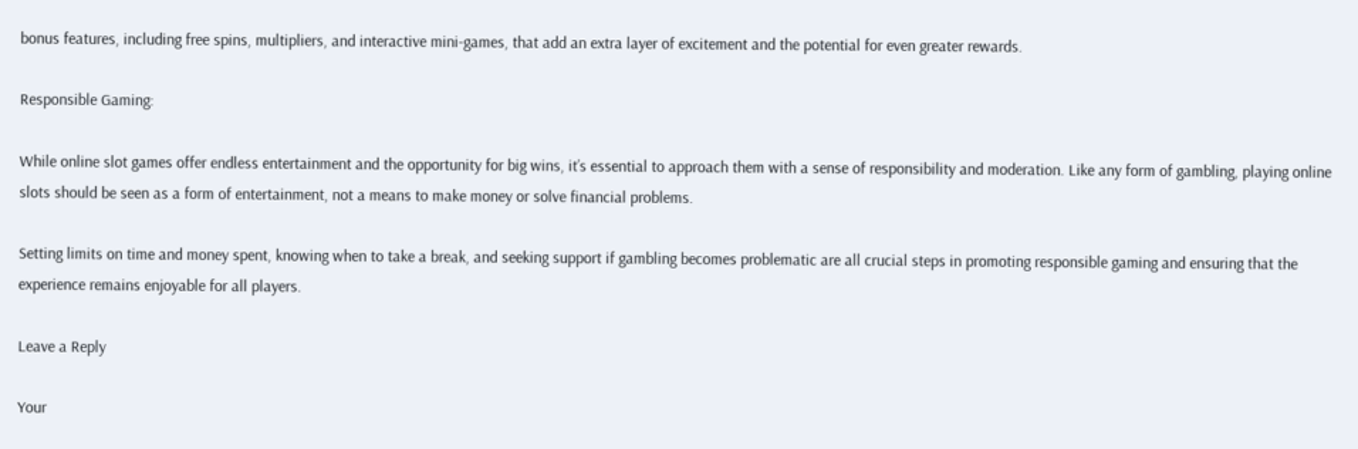bonus features, including free spins, multipliers, and interactive mini-games, that add an extra layer of excitement and the potential for even greater rewards.

Responsible Gaming:

While online slot games offer endless entertainment and the opportunity for big wins, it’s essential to approach them with a sense of responsibility and moderation. Like any form of gambling, playing online slots should be seen as a form of entertainment, not a means to make money or solve financial problems.

Setting limits on time and money spent, knowing when to take a break, and seeking support if gambling becomes problematic are all crucial steps in promoting responsible gaming and ensuring that the experience remains enjoyable for all players.

Leave a Reply

Your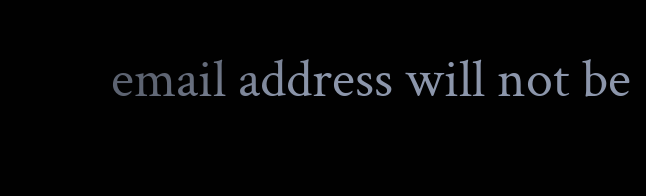email address will not be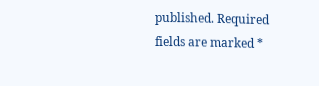published. Required fields are marked *